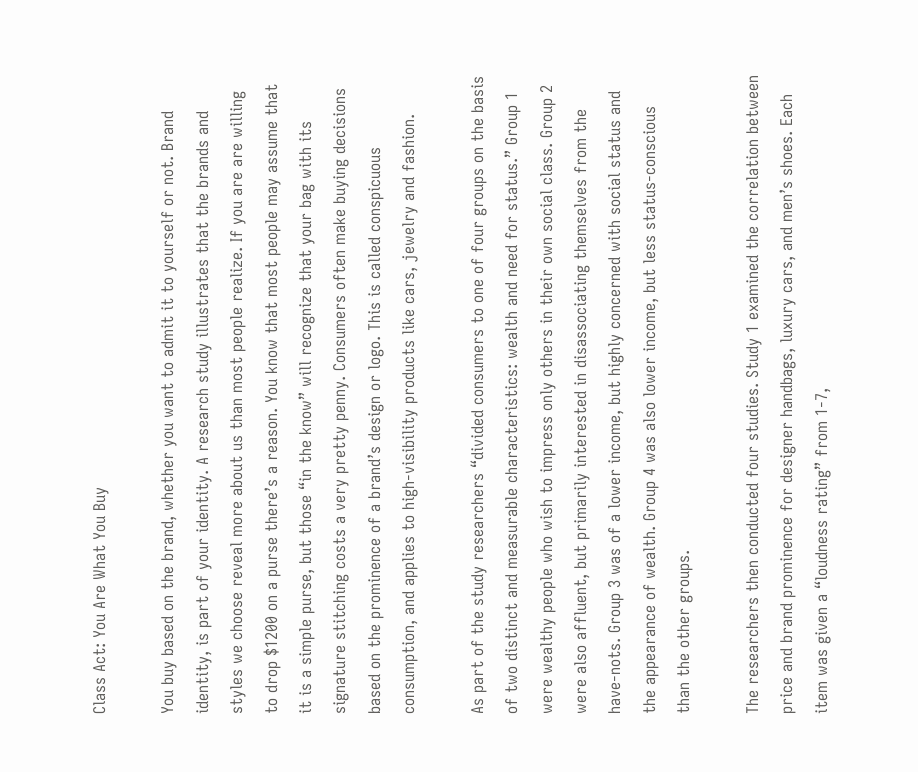Class Act: You Are What You Buy

You buy based on the brand, whether you want to admit it to yourself or not. Brand identity, is part of your identity. A research study illustrates that the brands and styles we choose reveal more about us than most people realize. If you are are willing to drop $1200 on a purse there’s a reason. You know that most people may assume that it is a simple purse, but those “in the know” will recognize that your bag with its signature stitching costs a very pretty penny. Consumers often make buying decisions based on the prominence of a brand’s design or logo. This is called conspicuous consumption, and applies to high-visibility products like cars, jewelry and fashion.

As part of the study researchers “divided consumers to one of four groups on the basis of two distinct and measurable characteristics: wealth and need for status.” Group 1 were wealthy people who wish to impress only others in their own social class. Group 2 were also affluent, but primarily interested in disassociating themselves from the have-nots. Group 3 was of a lower income, but highly concerned with social status and the appearance of wealth. Group 4 was also lower income, but less status-conscious than the other groups.

The researchers then conducted four studies. Study 1 examined the correlation between price and brand prominence for designer handbags, luxury cars, and men’s shoes. Each item was given a “loudness rating” from 1-7,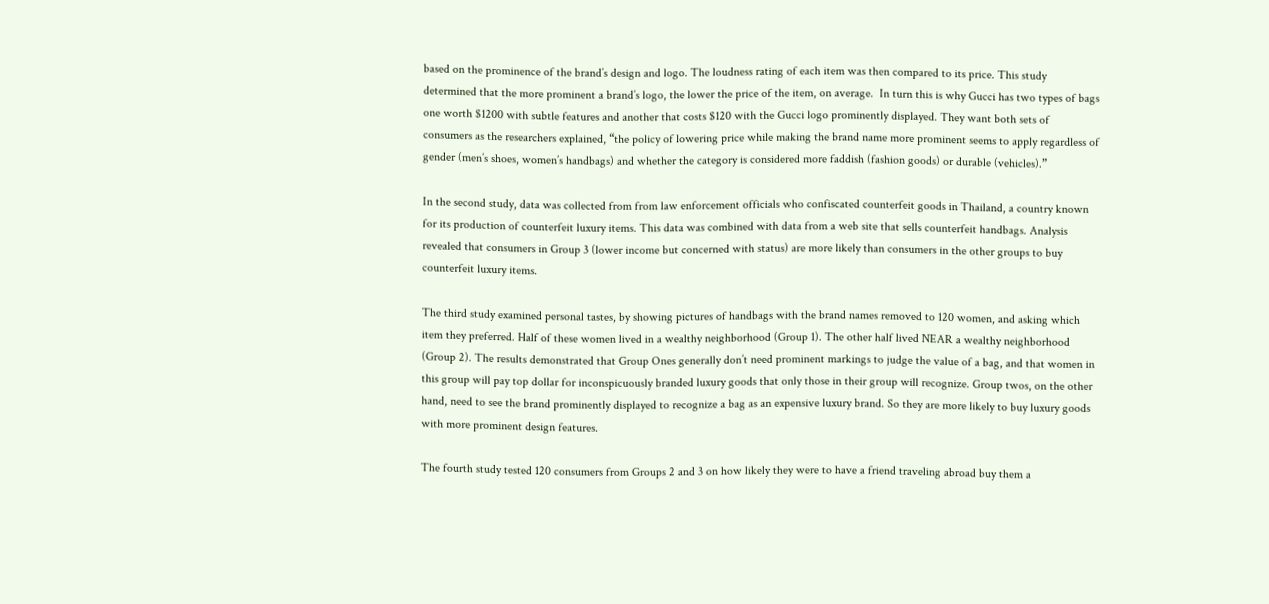based on the prominence of the brand’s design and logo. The loudness rating of each item was then compared to its price. This study determined that the more prominent a brand’s logo, the lower the price of the item, on average.  In turn this is why Gucci has two types of bags one worth $1200 with subtle features and another that costs $120 with the Gucci logo prominently displayed. They want both sets of consumers as the researchers explained, “the policy of lowering price while making the brand name more prominent seems to apply regardless of gender (men’s shoes, women’s handbags) and whether the category is considered more faddish (fashion goods) or durable (vehicles).”

In the second study, data was collected from from law enforcement officials who confiscated counterfeit goods in Thailand, a country known for its production of counterfeit luxury items. This data was combined with data from a web site that sells counterfeit handbags. Analysis revealed that consumers in Group 3 (lower income but concerned with status) are more likely than consumers in the other groups to buy counterfeit luxury items.

The third study examined personal tastes, by showing pictures of handbags with the brand names removed to 120 women, and asking which item they preferred. Half of these women lived in a wealthy neighborhood (Group 1). The other half lived NEAR a wealthy neighborhood (Group 2). The results demonstrated that Group Ones generally don’t need prominent markings to judge the value of a bag, and that women in this group will pay top dollar for inconspicuously branded luxury goods that only those in their group will recognize. Group twos, on the other hand, need to see the brand prominently displayed to recognize a bag as an expensive luxury brand. So they are more likely to buy luxury goods with more prominent design features.

The fourth study tested 120 consumers from Groups 2 and 3 on how likely they were to have a friend traveling abroad buy them a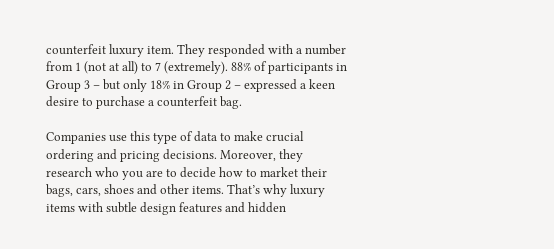counterfeit luxury item. They responded with a number from 1 (not at all) to 7 (extremely). 88% of participants in Group 3 – but only 18% in Group 2 – expressed a keen desire to purchase a counterfeit bag.

Companies use this type of data to make crucial ordering and pricing decisions. Moreover, they research who you are to decide how to market their bags, cars, shoes and other items. That’s why luxury items with subtle design features and hidden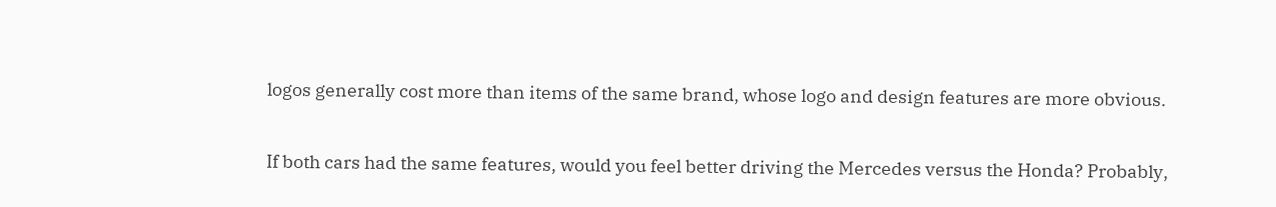logos generally cost more than items of the same brand, whose logo and design features are more obvious.

If both cars had the same features, would you feel better driving the Mercedes versus the Honda? Probably,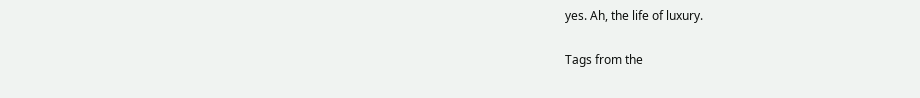yes. Ah, the life of luxury.

Tags from the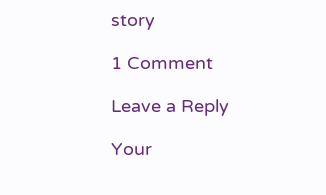story

1 Comment

Leave a Reply

Your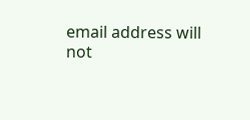email address will not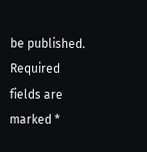be published. Required fields are marked *